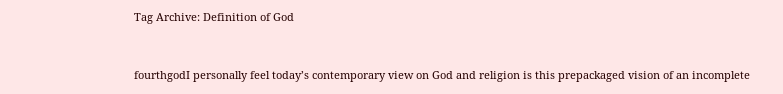Tag Archive: Definition of God


fourthgodI personally feel today’s contemporary view on God and religion is this prepackaged vision of an incomplete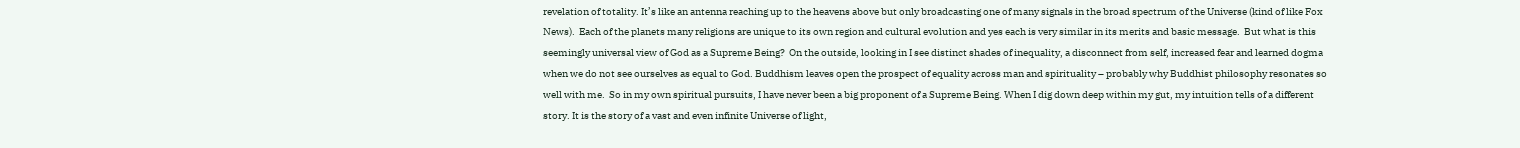revelation of totality. It’s like an antenna reaching up to the heavens above but only broadcasting one of many signals in the broad spectrum of the Universe (kind of like Fox  News).  Each of the planets many religions are unique to its own region and cultural evolution and yes each is very similar in its merits and basic message.  But what is this seemingly universal view of God as a Supreme Being?  On the outside, looking in I see distinct shades of inequality, a disconnect from self, increased fear and learned dogma when we do not see ourselves as equal to God. Buddhism leaves open the prospect of equality across man and spirituality – probably why Buddhist philosophy resonates so well with me.  So in my own spiritual pursuits, I have never been a big proponent of a Supreme Being. When I dig down deep within my gut, my intuition tells of a different story. It is the story of a vast and even infinite Universe of light,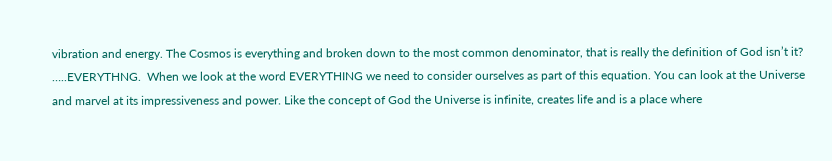vibration and energy. The Cosmos is everything and broken down to the most common denominator, that is really the definition of God isn’t it? …..EVERYTHNG.  When we look at the word EVERYTHING we need to consider ourselves as part of this equation. You can look at the Universe and marvel at its impressiveness and power. Like the concept of God the Universe is infinite, creates life and is a place where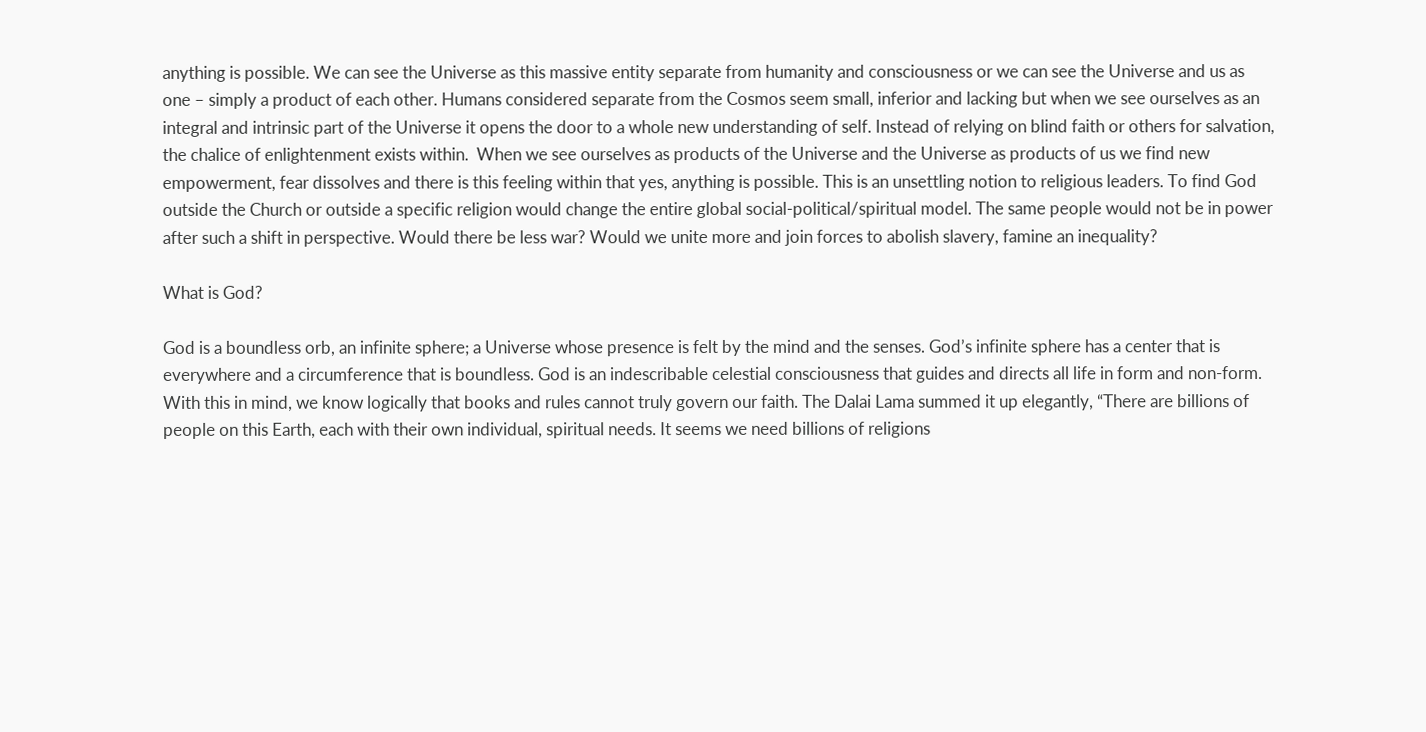anything is possible. We can see the Universe as this massive entity separate from humanity and consciousness or we can see the Universe and us as one – simply a product of each other. Humans considered separate from the Cosmos seem small, inferior and lacking but when we see ourselves as an integral and intrinsic part of the Universe it opens the door to a whole new understanding of self. Instead of relying on blind faith or others for salvation, the chalice of enlightenment exists within.  When we see ourselves as products of the Universe and the Universe as products of us we find new empowerment, fear dissolves and there is this feeling within that yes, anything is possible. This is an unsettling notion to religious leaders. To find God outside the Church or outside a specific religion would change the entire global social-political/spiritual model. The same people would not be in power after such a shift in perspective. Would there be less war? Would we unite more and join forces to abolish slavery, famine an inequality?

What is God?

God is a boundless orb, an infinite sphere; a Universe whose presence is felt by the mind and the senses. God’s infinite sphere has a center that is everywhere and a circumference that is boundless. God is an indescribable celestial consciousness that guides and directs all life in form and non-form. With this in mind, we know logically that books and rules cannot truly govern our faith. The Dalai Lama summed it up elegantly, “There are billions of people on this Earth, each with their own individual, spiritual needs. It seems we need billions of religions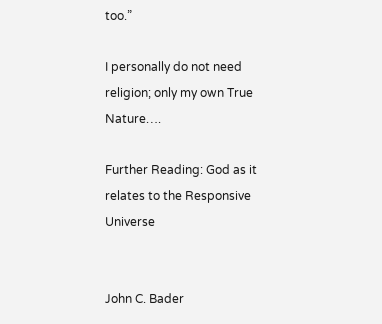too.”

I personally do not need religion; only my own True Nature….

Further Reading: God as it relates to the Responsive Universe


John C. Bader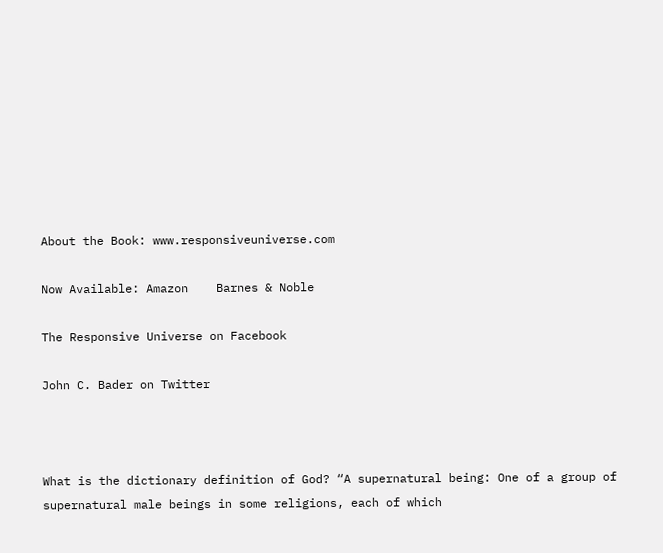About the Book: www.responsiveuniverse.com

Now Available: Amazon    Barnes & Noble

The Responsive Universe on Facebook

John C. Bader on Twitter



What is the dictionary definition of God? “A supernatural being: One of a group of supernatural male beings in some religions, each of which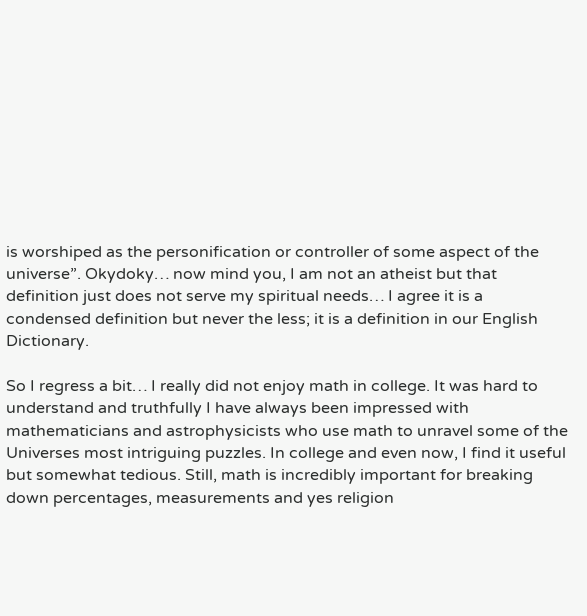is worshiped as the personification or controller of some aspect of the universe”. Okydoky… now mind you, I am not an atheist but that definition just does not serve my spiritual needs… I agree it is a condensed definition but never the less; it is a definition in our English Dictionary.

So I regress a bit… I really did not enjoy math in college. It was hard to understand and truthfully I have always been impressed with mathematicians and astrophysicists who use math to unravel some of the Universes most intriguing puzzles. In college and even now, I find it useful but somewhat tedious. Still, math is incredibly important for breaking down percentages, measurements and yes religion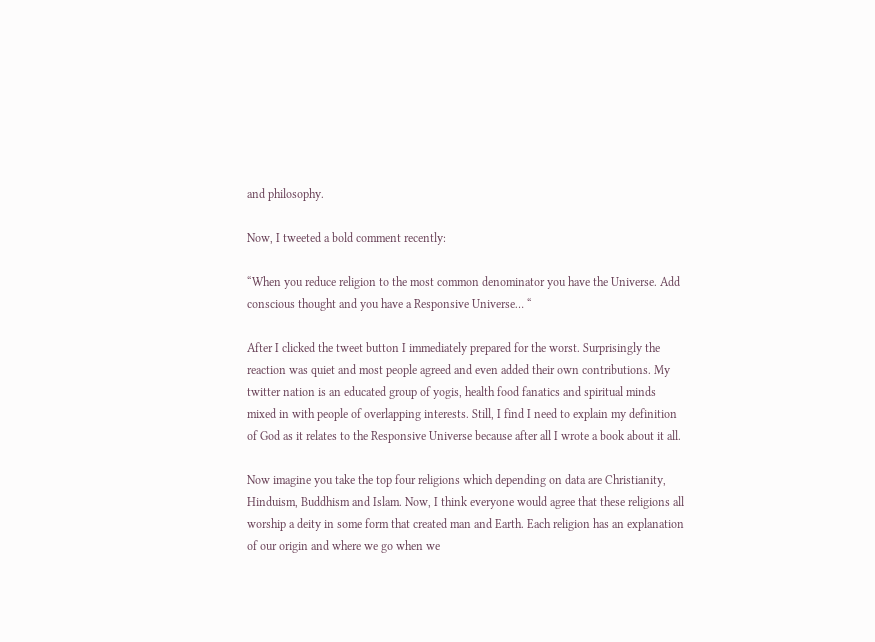and philosophy.

Now, I tweeted a bold comment recently:

“When you reduce religion to the most common denominator you have the Universe. Add conscious thought and you have a Responsive Universe… “

After I clicked the tweet button I immediately prepared for the worst. Surprisingly the reaction was quiet and most people agreed and even added their own contributions. My twitter nation is an educated group of yogis, health food fanatics and spiritual minds mixed in with people of overlapping interests. Still, I find I need to explain my definition of God as it relates to the Responsive Universe because after all I wrote a book about it all.

Now imagine you take the top four religions which depending on data are Christianity, Hinduism, Buddhism and Islam. Now, I think everyone would agree that these religions all worship a deity in some form that created man and Earth. Each religion has an explanation of our origin and where we go when we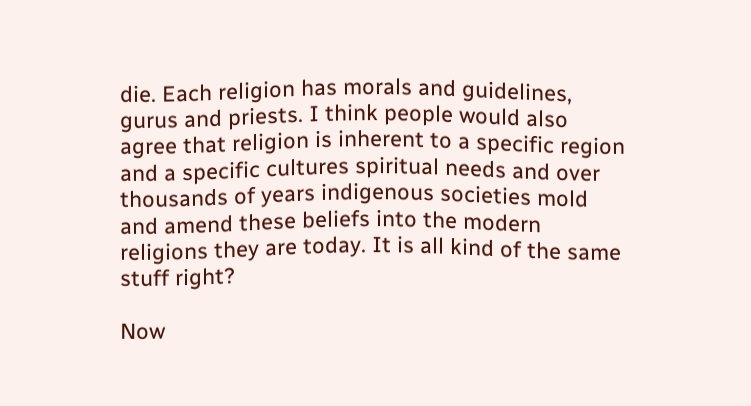die. Each religion has morals and guidelines, gurus and priests. I think people would also agree that religion is inherent to a specific region and a specific cultures spiritual needs and over thousands of years indigenous societies mold and amend these beliefs into the modern religions they are today. It is all kind of the same stuff right?

Now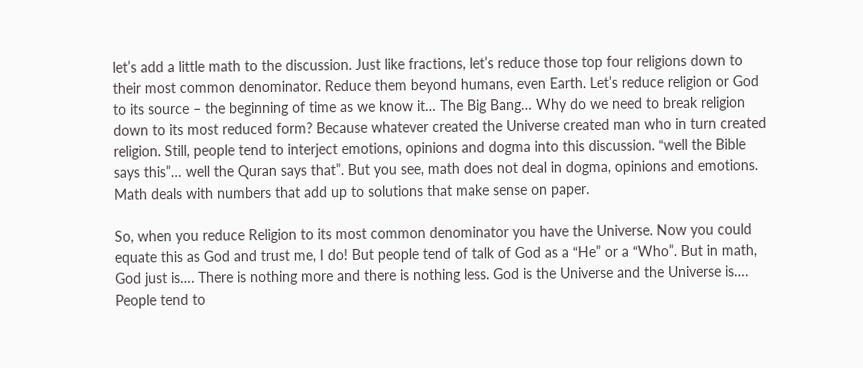let’s add a little math to the discussion. Just like fractions, let’s reduce those top four religions down to their most common denominator. Reduce them beyond humans, even Earth. Let’s reduce religion or God to its source – the beginning of time as we know it… The Big Bang… Why do we need to break religion down to its most reduced form? Because whatever created the Universe created man who in turn created religion. Still, people tend to interject emotions, opinions and dogma into this discussion. “well the Bible says this”… well the Quran says that”. But you see, math does not deal in dogma, opinions and emotions. Math deals with numbers that add up to solutions that make sense on paper.

So, when you reduce Religion to its most common denominator you have the Universe. Now you could equate this as God and trust me, I do! But people tend of talk of God as a “He” or a “Who”. But in math, God just is…. There is nothing more and there is nothing less. God is the Universe and the Universe is…. People tend to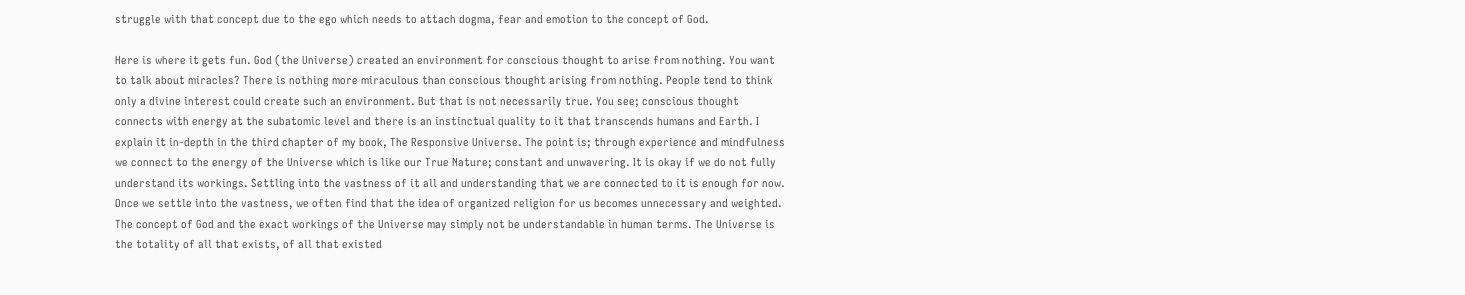struggle with that concept due to the ego which needs to attach dogma, fear and emotion to the concept of God.

Here is where it gets fun. God (the Universe) created an environment for conscious thought to arise from nothing. You want to talk about miracles? There is nothing more miraculous than conscious thought arising from nothing. People tend to think only a divine interest could create such an environment. But that is not necessarily true. You see; conscious thought connects with energy at the subatomic level and there is an instinctual quality to it that transcends humans and Earth. I explain it in-depth in the third chapter of my book, The Responsive Universe. The point is; through experience and mindfulness we connect to the energy of the Universe which is like our True Nature; constant and unwavering. It is okay if we do not fully understand its workings. Settling into the vastness of it all and understanding that we are connected to it is enough for now. Once we settle into the vastness, we often find that the idea of organized religion for us becomes unnecessary and weighted. The concept of God and the exact workings of the Universe may simply not be understandable in human terms. The Universe is the totality of all that exists, of all that existed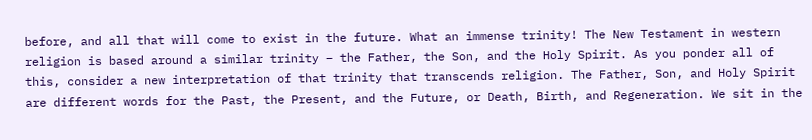before, and all that will come to exist in the future. What an immense trinity! The New Testament in western religion is based around a similar trinity – the Father, the Son, and the Holy Spirit. As you ponder all of this, consider a new interpretation of that trinity that transcends religion. The Father, Son, and Holy Spirit are different words for the Past, the Present, and the Future, or Death, Birth, and Regeneration. We sit in the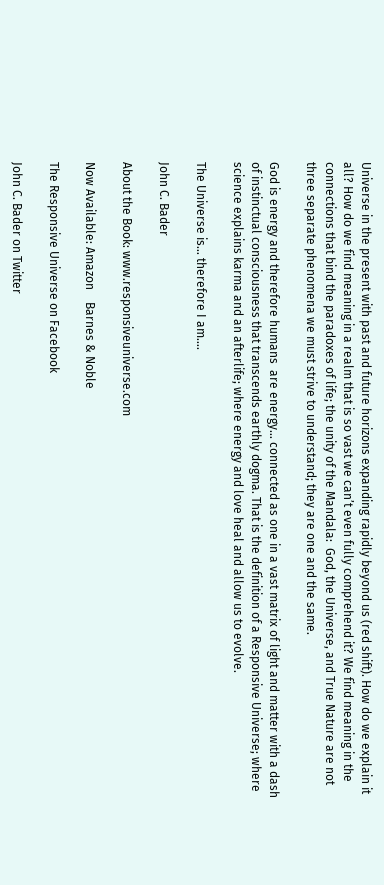Universe in the present with past and future horizons expanding rapidly beyond us (red shift). How do we explain it all? How do we find meaning in a realm that is so vast we can’t even fully comprehend it? We find meaning in the connections that bind the paradoxes of life; the unity of the Mandala:  God, the Universe, and True Nature are not three separate phenomena we must strive to understand; they are one and the same.

God is energy and therefore humans  are energy… connected as one in a vast matrix of light and matter with a dash of instinctual consciousness that transcends earthly dogma. That is the definition of a Responsive Universe; where science explains karma and an afterlife; where energy and love heal and allow us to evolve.

The Universe is… therefore I am….

John C. Bader

About the Book: www.responsiveuniverse.com

Now Available: Amazon    Barnes & Noble

The Responsive Universe on Facebook

John C. Bader on Twitter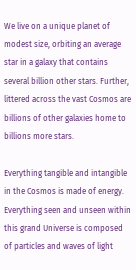We live on a unique planet of modest size, orbiting an average star in a galaxy that contains several billion other stars. Further, littered across the vast Cosmos are billions of other galaxies home to billions more stars.

Everything tangible and intangible in the Cosmos is made of energy. Everything seen and unseen within this grand Universe is composed of particles and waves of light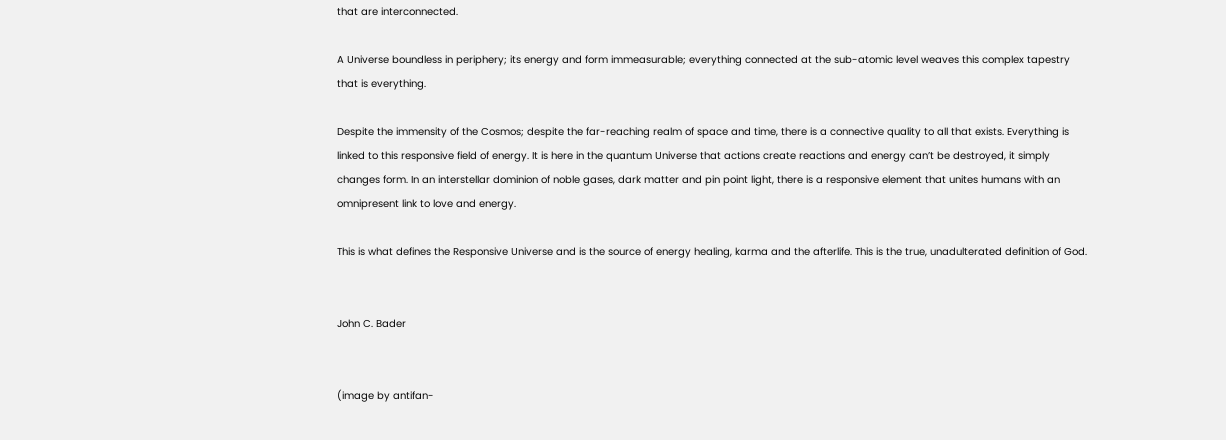that are interconnected.

A Universe boundless in periphery; its energy and form immeasurable; everything connected at the sub-atomic level weaves this complex tapestry that is everything.

Despite the immensity of the Cosmos; despite the far-reaching realm of space and time, there is a connective quality to all that exists. Everything is linked to this responsive field of energy. It is here in the quantum Universe that actions create reactions and energy can’t be destroyed, it simply changes form. In an interstellar dominion of noble gases, dark matter and pin point light, there is a responsive element that unites humans with an omnipresent link to love and energy.

This is what defines the Responsive Universe and is the source of energy healing, karma and the afterlife. This is the true, unadulterated definition of God.


John C. Bader


(image by antifan-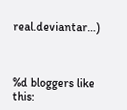real.deviantar…)



%d bloggers like this: